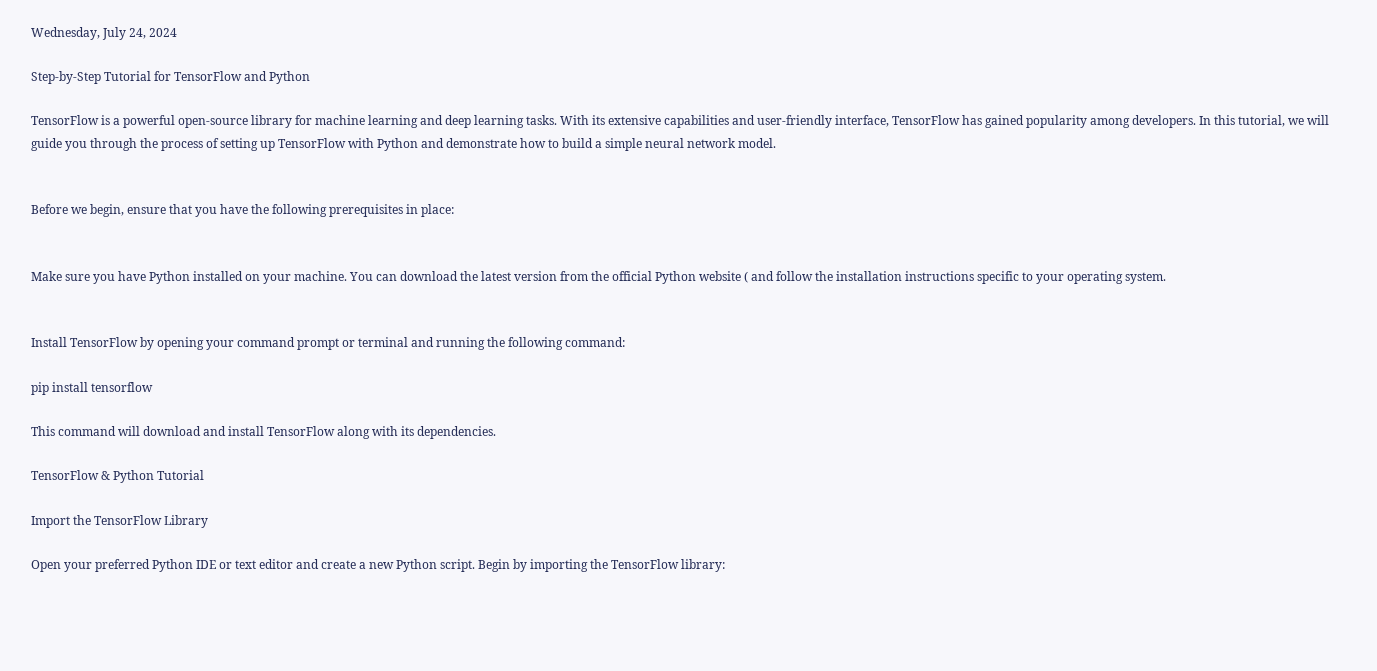Wednesday, July 24, 2024

Step-by-Step Tutorial for TensorFlow and Python

TensorFlow is a powerful open-source library for machine learning and deep learning tasks. With its extensive capabilities and user-friendly interface, TensorFlow has gained popularity among developers. In this tutorial, we will guide you through the process of setting up TensorFlow with Python and demonstrate how to build a simple neural network model.


Before we begin, ensure that you have the following prerequisites in place:


Make sure you have Python installed on your machine. You can download the latest version from the official Python website ( and follow the installation instructions specific to your operating system.


Install TensorFlow by opening your command prompt or terminal and running the following command:

pip install tensorflow

This command will download and install TensorFlow along with its dependencies.

TensorFlow & Python Tutorial

Import the TensorFlow Library

Open your preferred Python IDE or text editor and create a new Python script. Begin by importing the TensorFlow library: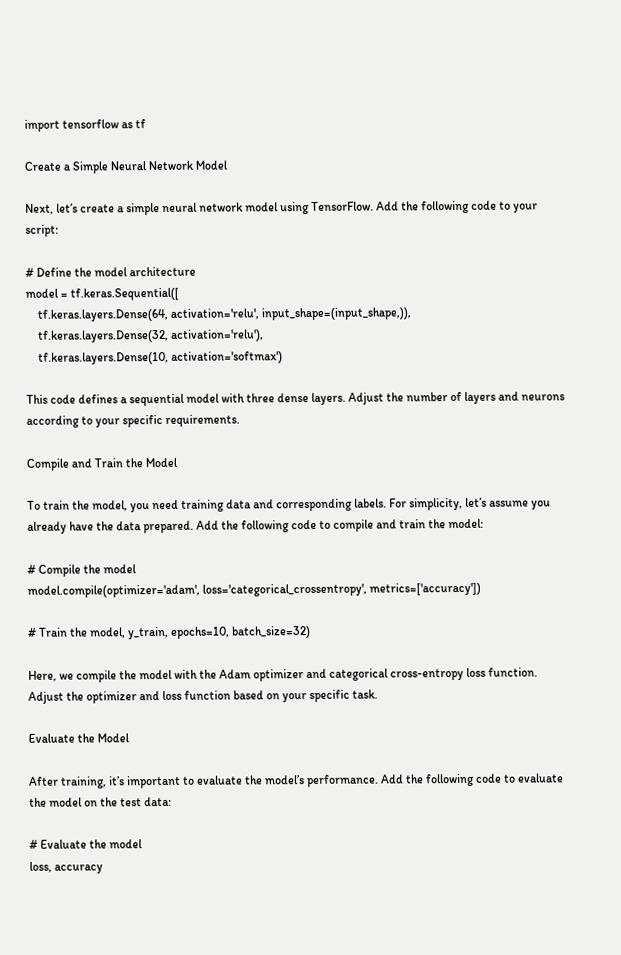import tensorflow as tf

Create a Simple Neural Network Model

Next, let’s create a simple neural network model using TensorFlow. Add the following code to your script:

# Define the model architecture
model = tf.keras.Sequential([
    tf.keras.layers.Dense(64, activation='relu', input_shape=(input_shape,)),
    tf.keras.layers.Dense(32, activation='relu'),
    tf.keras.layers.Dense(10, activation='softmax')

This code defines a sequential model with three dense layers. Adjust the number of layers and neurons according to your specific requirements.

Compile and Train the Model

To train the model, you need training data and corresponding labels. For simplicity, let’s assume you already have the data prepared. Add the following code to compile and train the model:

# Compile the model
model.compile(optimizer='adam', loss='categorical_crossentropy', metrics=['accuracy'])

# Train the model, y_train, epochs=10, batch_size=32)

Here, we compile the model with the Adam optimizer and categorical cross-entropy loss function. Adjust the optimizer and loss function based on your specific task.

Evaluate the Model

After training, it’s important to evaluate the model’s performance. Add the following code to evaluate the model on the test data:

# Evaluate the model
loss, accuracy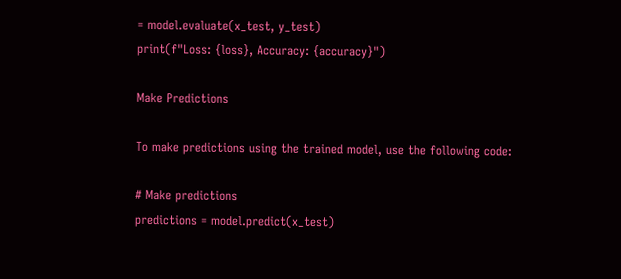= model.evaluate(x_test, y_test)
print(f"Loss: {loss}, Accuracy: {accuracy}")

Make Predictions

To make predictions using the trained model, use the following code:

# Make predictions
predictions = model.predict(x_test)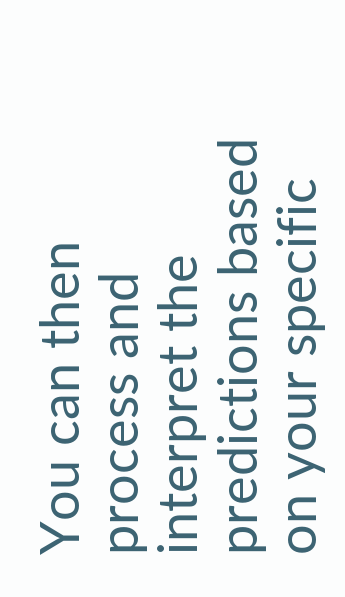You can then process and interpret the predictions based on your specific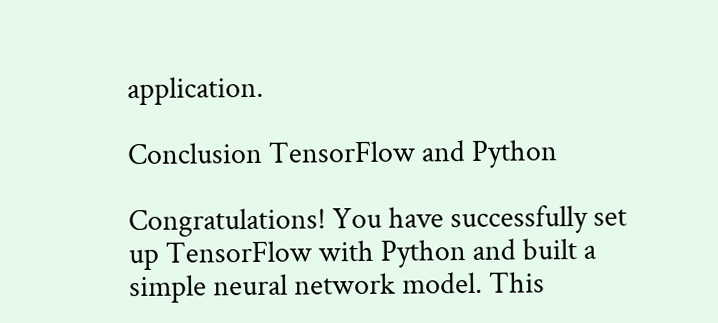application.

Conclusion TensorFlow and Python

Congratulations! You have successfully set up TensorFlow with Python and built a simple neural network model. This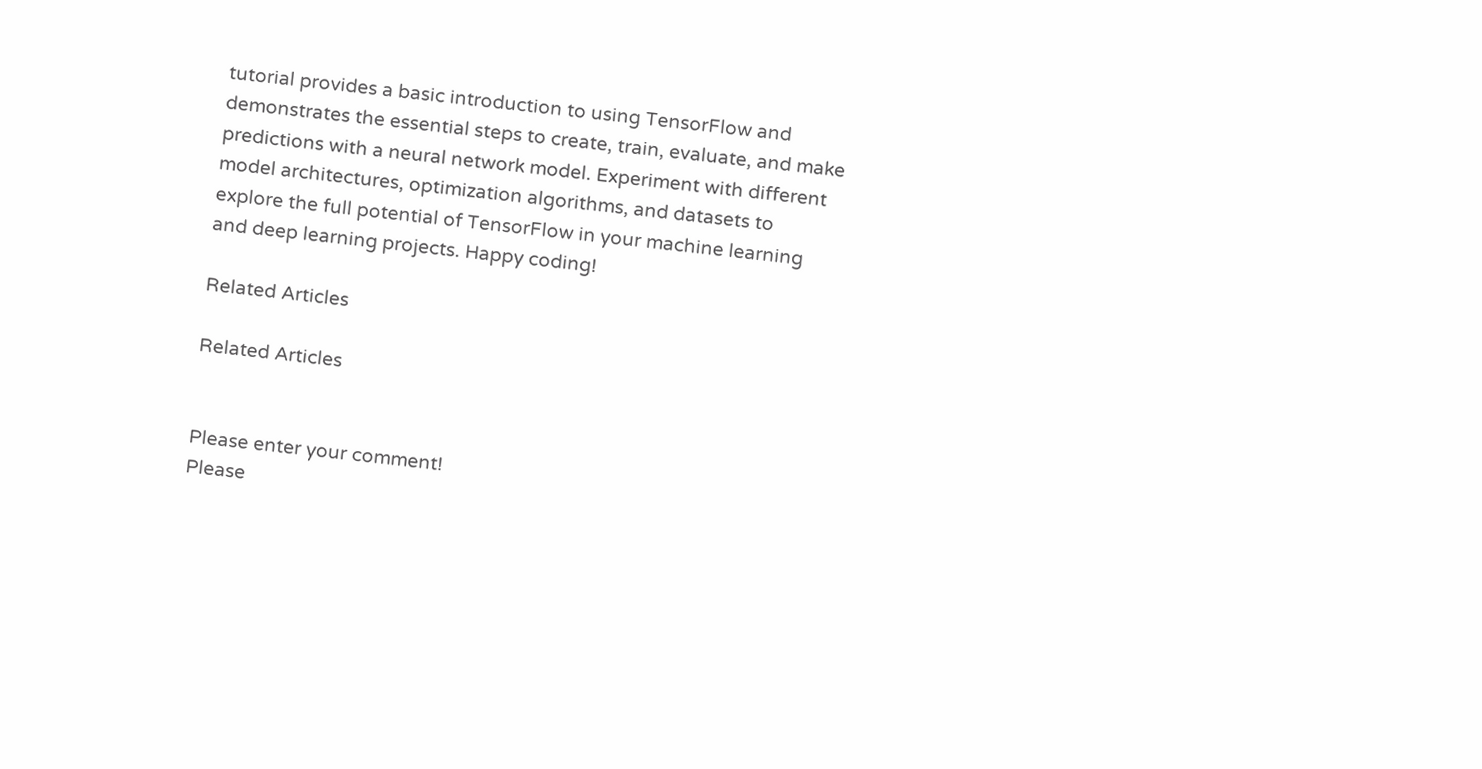tutorial provides a basic introduction to using TensorFlow and demonstrates the essential steps to create, train, evaluate, and make predictions with a neural network model. Experiment with different model architectures, optimization algorithms, and datasets to explore the full potential of TensorFlow in your machine learning and deep learning projects. Happy coding!

Related Articles

Related Articles


Please enter your comment!
Please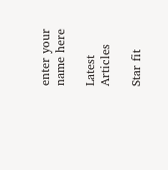enter your name here

Latest Articles

Star fit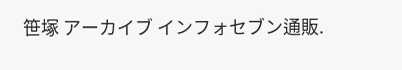笹塚 アーカイブ インフォセブン通販.